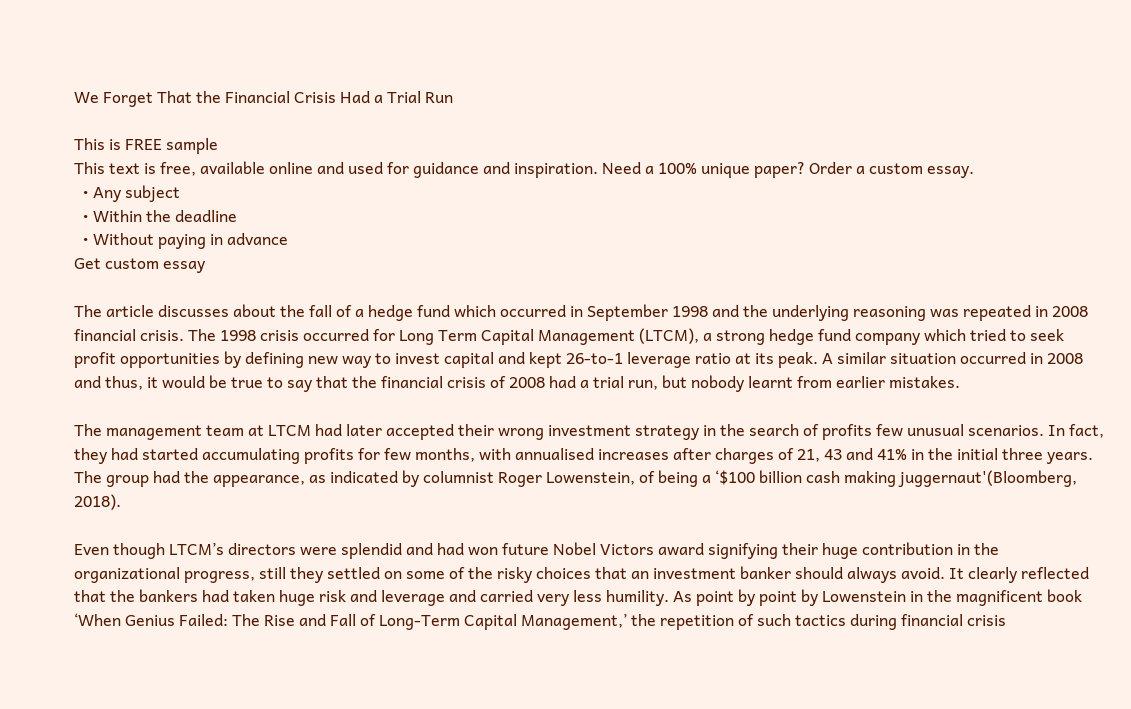We Forget That the Financial Crisis Had a Trial Run

This is FREE sample
This text is free, available online and used for guidance and inspiration. Need a 100% unique paper? Order a custom essay.
  • Any subject
  • Within the deadline
  • Without paying in advance
Get custom essay

The article discusses about the fall of a hedge fund which occurred in September 1998 and the underlying reasoning was repeated in 2008 financial crisis. The 1998 crisis occurred for Long Term Capital Management (LTCM), a strong hedge fund company which tried to seek profit opportunities by defining new way to invest capital and kept 26-to-1 leverage ratio at its peak. A similar situation occurred in 2008 and thus, it would be true to say that the financial crisis of 2008 had a trial run, but nobody learnt from earlier mistakes.

The management team at LTCM had later accepted their wrong investment strategy in the search of profits few unusual scenarios. In fact, they had started accumulating profits for few months, with annualised increases after charges of 21, 43 and 41% in the initial three years. The group had the appearance, as indicated by columnist Roger Lowenstein, of being a ‘$100 billion cash making juggernaut'(Bloomberg, 2018).

Even though LTCM’s directors were splendid and had won future Nobel Victors award signifying their huge contribution in the organizational progress, still they settled on some of the risky choices that an investment banker should always avoid. It clearly reflected that the bankers had taken huge risk and leverage and carried very less humility. As point by point by Lowenstein in the magnificent book ‘When Genius Failed: The Rise and Fall of Long-Term Capital Management,’ the repetition of such tactics during financial crisis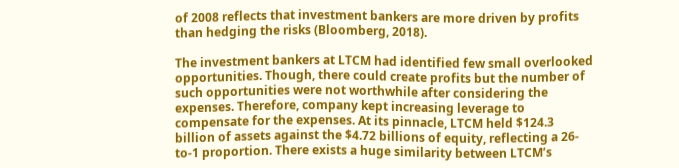of 2008 reflects that investment bankers are more driven by profits than hedging the risks (Bloomberg, 2018).

The investment bankers at LTCM had identified few small overlooked opportunities. Though, there could create profits but the number of such opportunities were not worthwhile after considering the expenses. Therefore, company kept increasing leverage to compensate for the expenses. At its pinnacle, LTCM held $124.3 billion of assets against the $4.72 billions of equity, reflecting a 26-to-1 proportion. There exists a huge similarity between LTCM’s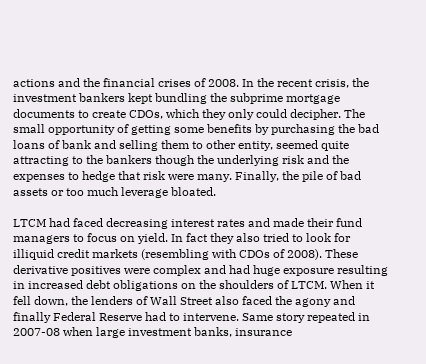actions and the financial crises of 2008. In the recent crisis, the investment bankers kept bundling the subprime mortgage documents to create CDOs, which they only could decipher. The small opportunity of getting some benefits by purchasing the bad loans of bank and selling them to other entity, seemed quite attracting to the bankers though the underlying risk and the expenses to hedge that risk were many. Finally, the pile of bad assets or too much leverage bloated.

LTCM had faced decreasing interest rates and made their fund managers to focus on yield. In fact they also tried to look for illiquid credit markets (resembling with CDOs of 2008). These derivative positives were complex and had huge exposure resulting in increased debt obligations on the shoulders of LTCM. When it fell down, the lenders of Wall Street also faced the agony and finally Federal Reserve had to intervene. Same story repeated in 2007-08 when large investment banks, insurance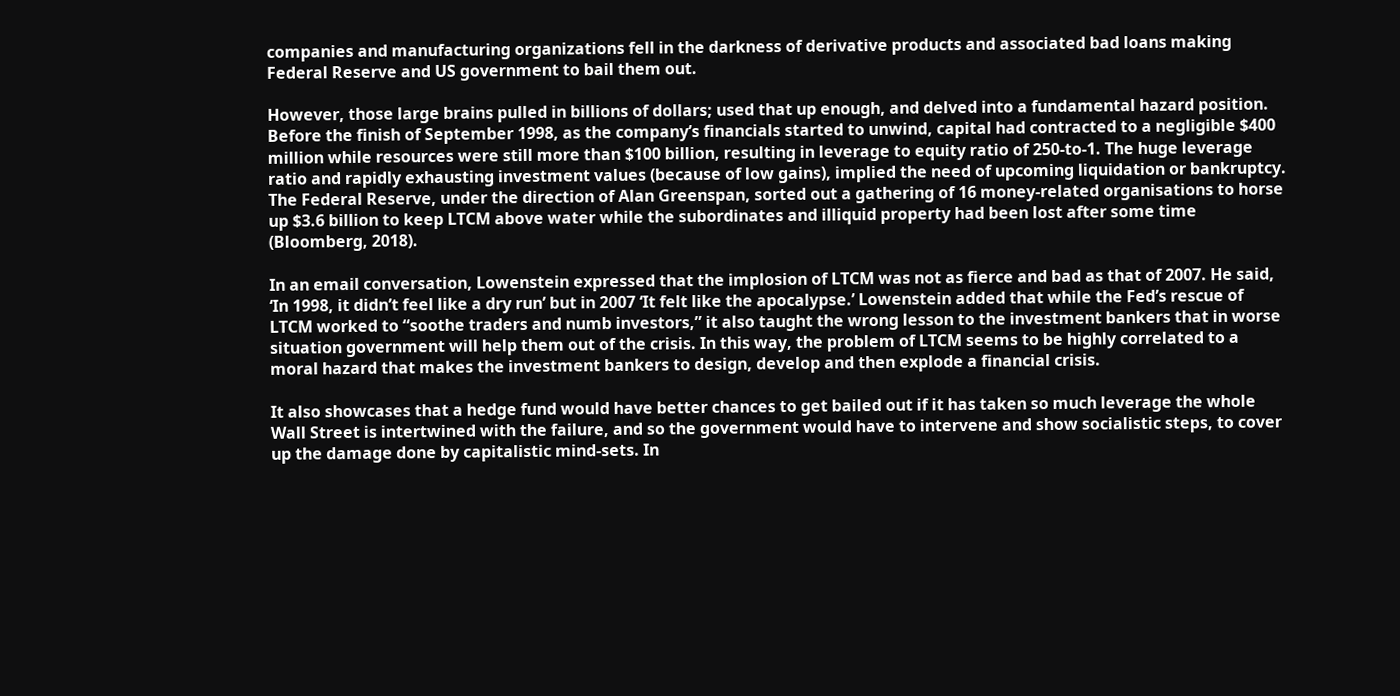companies and manufacturing organizations fell in the darkness of derivative products and associated bad loans making Federal Reserve and US government to bail them out.

However, those large brains pulled in billions of dollars; used that up enough, and delved into a fundamental hazard position. Before the finish of September 1998, as the company’s financials started to unwind, capital had contracted to a negligible $400 million while resources were still more than $100 billion, resulting in leverage to equity ratio of 250-to-1. The huge leverage ratio and rapidly exhausting investment values (because of low gains), implied the need of upcoming liquidation or bankruptcy. The Federal Reserve, under the direction of Alan Greenspan, sorted out a gathering of 16 money-related organisations to horse up $3.6 billion to keep LTCM above water while the subordinates and illiquid property had been lost after some time (Bloomberg, 2018).

In an email conversation, Lowenstein expressed that the implosion of LTCM was not as fierce and bad as that of 2007. He said, ‘In 1998, it didn’t feel like a dry run’ but in 2007 ‘It felt like the apocalypse.’ Lowenstein added that while the Fed’s rescue of LTCM worked to “soothe traders and numb investors,” it also taught the wrong lesson to the investment bankers that in worse situation government will help them out of the crisis. In this way, the problem of LTCM seems to be highly correlated to a moral hazard that makes the investment bankers to design, develop and then explode a financial crisis.

It also showcases that a hedge fund would have better chances to get bailed out if it has taken so much leverage the whole Wall Street is intertwined with the failure, and so the government would have to intervene and show socialistic steps, to cover up the damage done by capitalistic mind-sets. In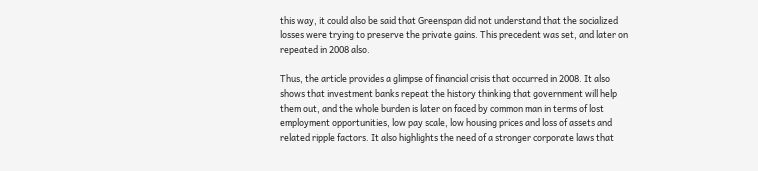this way, it could also be said that Greenspan did not understand that the socialized losses were trying to preserve the private gains. This precedent was set, and later on repeated in 2008 also.

Thus, the article provides a glimpse of financial crisis that occurred in 2008. It also shows that investment banks repeat the history thinking that government will help them out, and the whole burden is later on faced by common man in terms of lost employment opportunities, low pay scale, low housing prices and loss of assets and related ripple factors. It also highlights the need of a stronger corporate laws that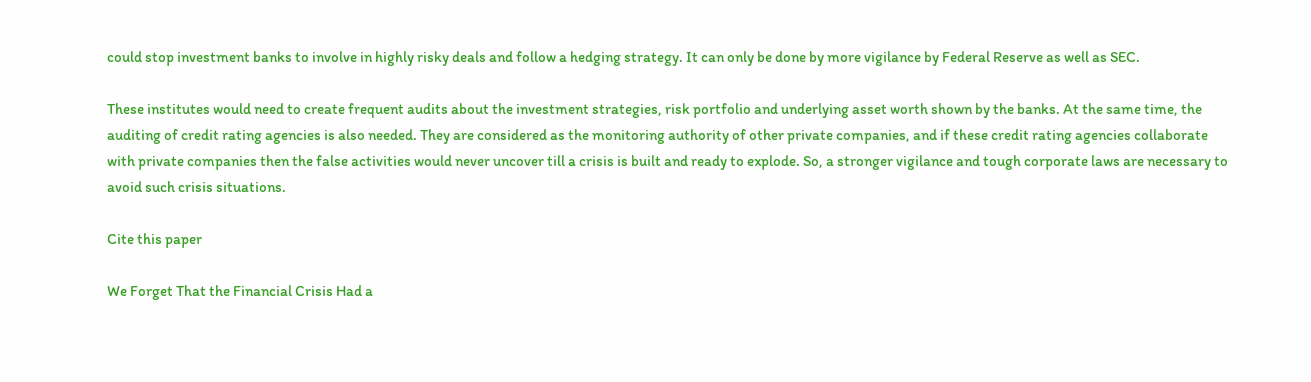could stop investment banks to involve in highly risky deals and follow a hedging strategy. It can only be done by more vigilance by Federal Reserve as well as SEC.

These institutes would need to create frequent audits about the investment strategies, risk portfolio and underlying asset worth shown by the banks. At the same time, the auditing of credit rating agencies is also needed. They are considered as the monitoring authority of other private companies, and if these credit rating agencies collaborate with private companies then the false activities would never uncover till a crisis is built and ready to explode. So, a stronger vigilance and tough corporate laws are necessary to avoid such crisis situations.

Cite this paper

We Forget That the Financial Crisis Had a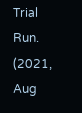Trial Run. (2021, Aug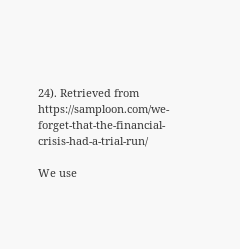24). Retrieved from https://samploon.com/we-forget-that-the-financial-crisis-had-a-trial-run/

We use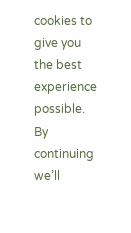cookies to give you the best experience possible. By continuing we’ll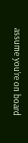assume you’re on board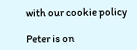with our cookie policy

Peter is on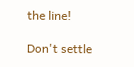the line!

Don't settle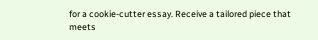for a cookie-cutter essay. Receive a tailored piece that meets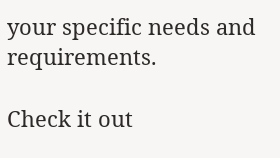your specific needs and requirements.

Check it out